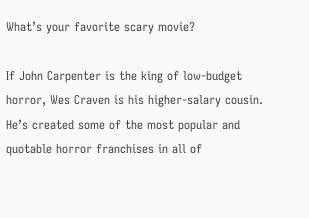What’s your favorite scary movie?

If John Carpenter is the king of low-budget horror, Wes Craven is his higher-salary cousin. He’s created some of the most popular and quotable horror franchises in all of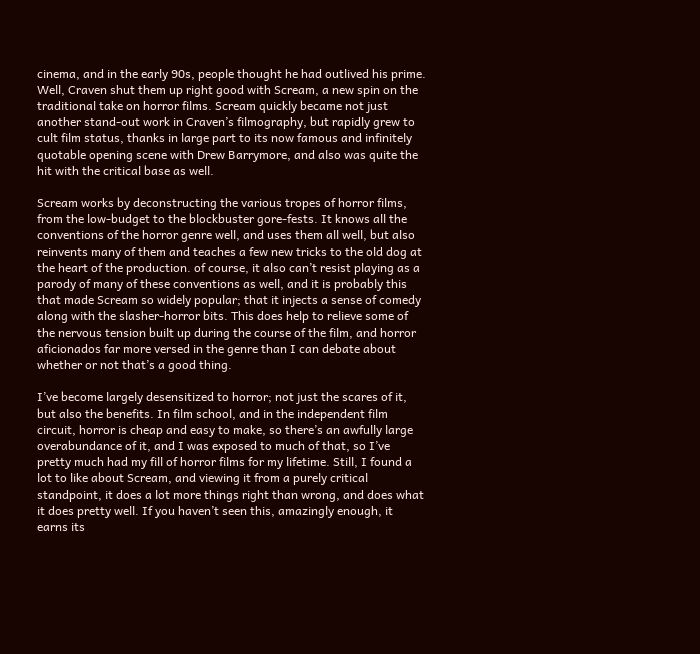cinema, and in the early 90s, people thought he had outlived his prime. Well, Craven shut them up right good with Scream, a new spin on the traditional take on horror films. Scream quickly became not just another stand-out work in Craven’s filmography, but rapidly grew to cult film status, thanks in large part to its now famous and infinitely quotable opening scene with Drew Barrymore, and also was quite the hit with the critical base as well.

Scream works by deconstructing the various tropes of horror films, from the low-budget to the blockbuster gore-fests. It knows all the conventions of the horror genre well, and uses them all well, but also reinvents many of them and teaches a few new tricks to the old dog at the heart of the production. of course, it also can’t resist playing as a parody of many of these conventions as well, and it is probably this that made Scream so widely popular; that it injects a sense of comedy along with the slasher-horror bits. This does help to relieve some of the nervous tension built up during the course of the film, and horror aficionados far more versed in the genre than I can debate about whether or not that’s a good thing.

I’ve become largely desensitized to horror; not just the scares of it, but also the benefits. In film school, and in the independent film circuit, horror is cheap and easy to make, so there’s an awfully large overabundance of it, and I was exposed to much of that, so I’ve pretty much had my fill of horror films for my lifetime. Still, I found a lot to like about Scream, and viewing it from a purely critical standpoint, it does a lot more things right than wrong, and does what it does pretty well. If you haven’t seen this, amazingly enough, it earns its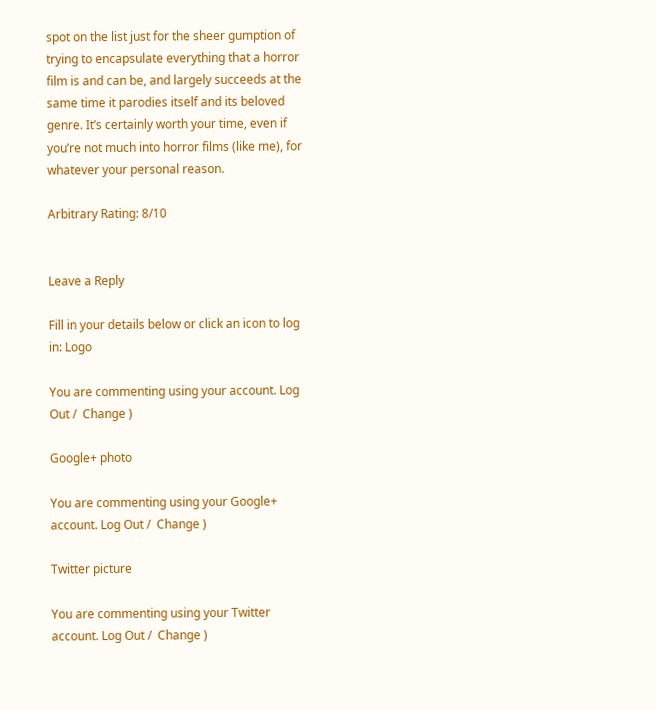spot on the list just for the sheer gumption of trying to encapsulate everything that a horror film is and can be, and largely succeeds at the same time it parodies itself and its beloved genre. It’s certainly worth your time, even if you’re not much into horror films (like me), for whatever your personal reason.

Arbitrary Rating: 8/10


Leave a Reply

Fill in your details below or click an icon to log in: Logo

You are commenting using your account. Log Out /  Change )

Google+ photo

You are commenting using your Google+ account. Log Out /  Change )

Twitter picture

You are commenting using your Twitter account. Log Out /  Change )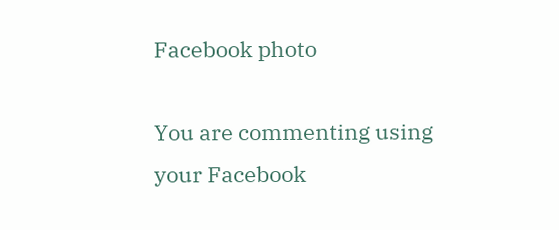Facebook photo

You are commenting using your Facebook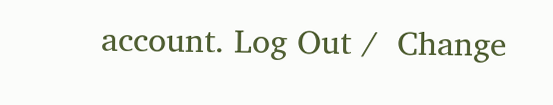account. Log Out /  Change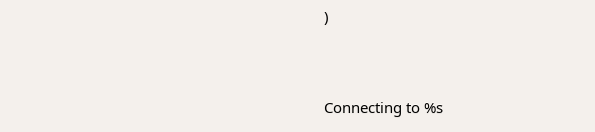)


Connecting to %s